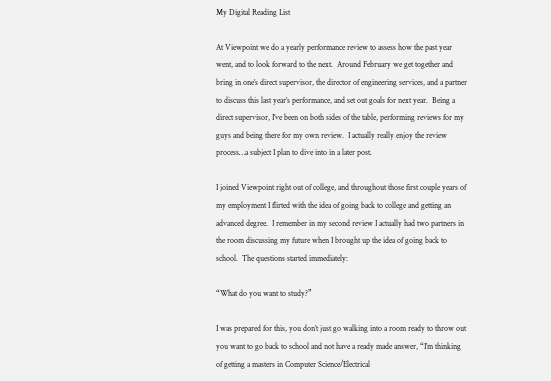My Digital Reading List

At Viewpoint we do a yearly performance review to assess how the past year went, and to look forward to the next.  Around February we get together and bring in one’s direct supervisor, the director of engineering services, and a partner to discuss this last year’s performance, and set out goals for next year.  Being a direct supervisor, I’ve been on both sides of the table, performing reviews for my guys and being there for my own review.  I actually really enjoy the review process…a subject I plan to dive into in a later post.

I joined Viewpoint right out of college, and throughout those first couple years of my employment I flirted with the idea of going back to college and getting an advanced degree.  I remember in my second review I actually had two partners in the room discussing my future when I brought up the idea of going back to school.  The questions started immediately:

“What do you want to study?”

I was prepared for this, you don’t just go walking into a room ready to throw out you want to go back to school and not have a ready made answer, “I’m thinking of getting a masters in Computer Science/Electrical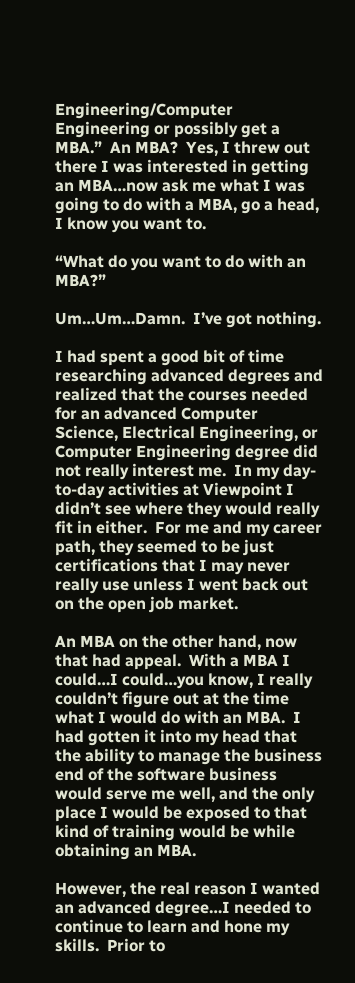Engineering/Computer Engineering or possibly get a MBA.”  An MBA?  Yes, I threw out there I was interested in getting an MBA…now ask me what I was going to do with a MBA, go a head, I know you want to.

“What do you want to do with an MBA?”

Um…Um…Damn.  I’ve got nothing.

I had spent a good bit of time researching advanced degrees and realized that the courses needed for an advanced Computer Science, Electrical Engineering, or Computer Engineering degree did not really interest me.  In my day-to-day activities at Viewpoint I didn’t see where they would really fit in either.  For me and my career path, they seemed to be just certifications that I may never really use unless I went back out on the open job market.

An MBA on the other hand, now that had appeal.  With a MBA I could…I could…you know, I really couldn’t figure out at the time what I would do with an MBA.  I had gotten it into my head that the ability to manage the business end of the software business would serve me well, and the only place I would be exposed to that kind of training would be while obtaining an MBA.

However, the real reason I wanted an advanced degree…I needed to continue to learn and hone my skills.  Prior to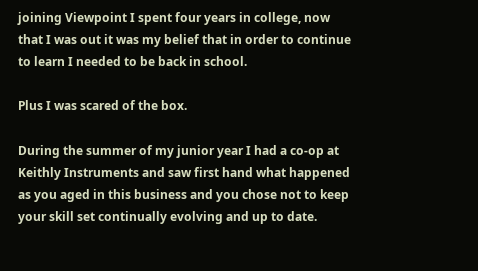joining Viewpoint I spent four years in college, now that I was out it was my belief that in order to continue to learn I needed to be back in school.

Plus I was scared of the box.

During the summer of my junior year I had a co-op at Keithly Instruments and saw first hand what happened as you aged in this business and you chose not to keep your skill set continually evolving and up to date.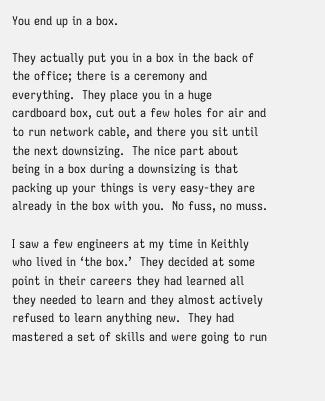You end up in a box.

They actually put you in a box in the back of the office; there is a ceremony and everything.  They place you in a huge cardboard box, cut out a few holes for air and to run network cable, and there you sit until the next downsizing.  The nice part about being in a box during a downsizing is that packing up your things is very easy-they are already in the box with you.  No fuss, no muss.

I saw a few engineers at my time in Keithly who lived in ‘the box.’  They decided at some point in their careers they had learned all they needed to learn and they almost actively refused to learn anything new.  They had mastered a set of skills and were going to run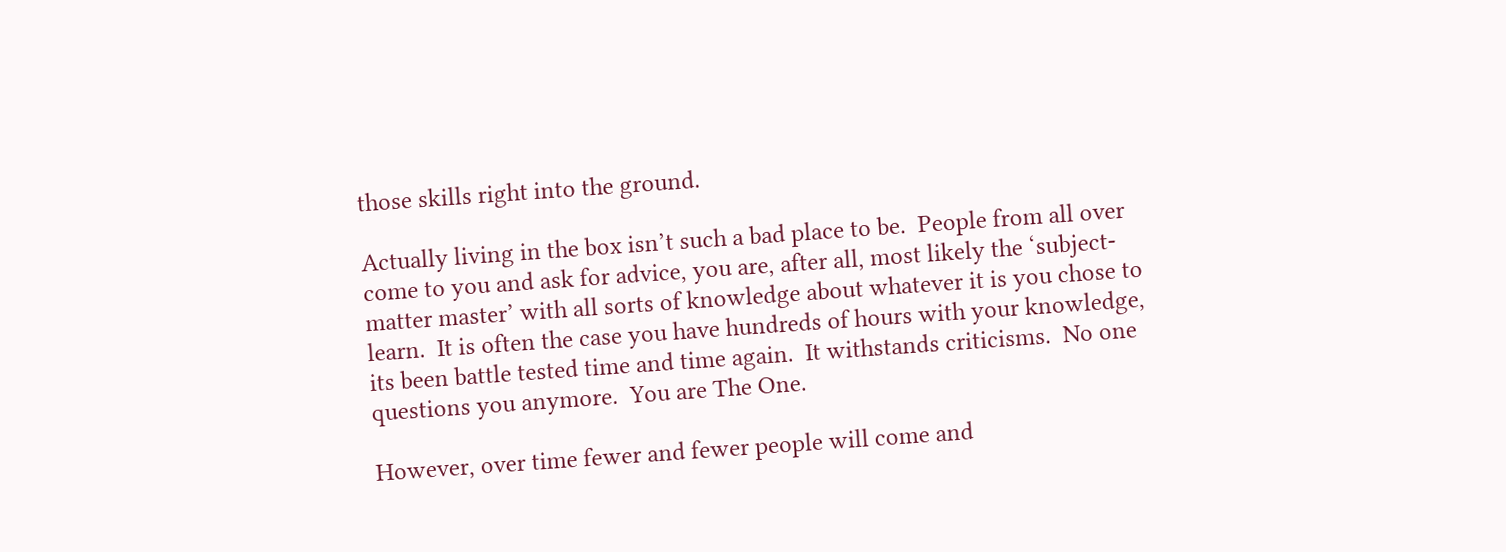those skills right into the ground.

Actually living in the box isn’t such a bad place to be.  People from all over come to you and ask for advice, you are, after all, most likely the ‘subject-matter master’ with all sorts of knowledge about whatever it is you chose to learn.  It is often the case you have hundreds of hours with your knowledge, its been battle tested time and time again.  It withstands criticisms.  No one questions you anymore.  You are The One.

However, over time fewer and fewer people will come and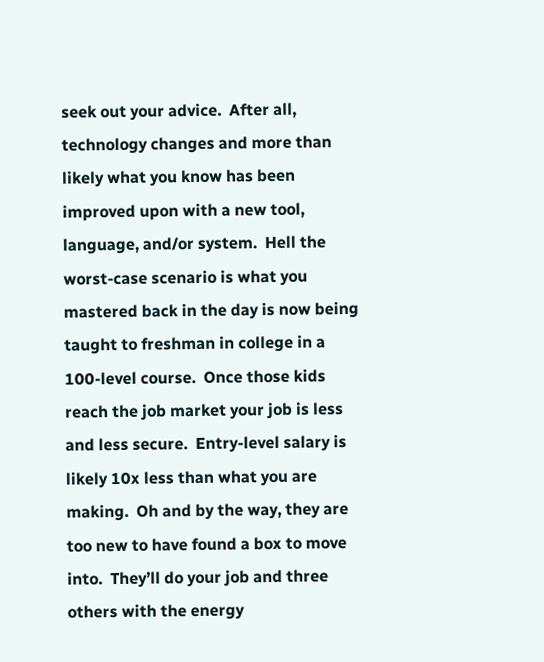seek out your advice.  After all, technology changes and more than likely what you know has been improved upon with a new tool, language, and/or system.  Hell the worst-case scenario is what you mastered back in the day is now being taught to freshman in college in a 100-level course.  Once those kids reach the job market your job is less and less secure.  Entry-level salary is likely 10x less than what you are making.  Oh and by the way, they are too new to have found a box to move into.  They’ll do your job and three others with the energy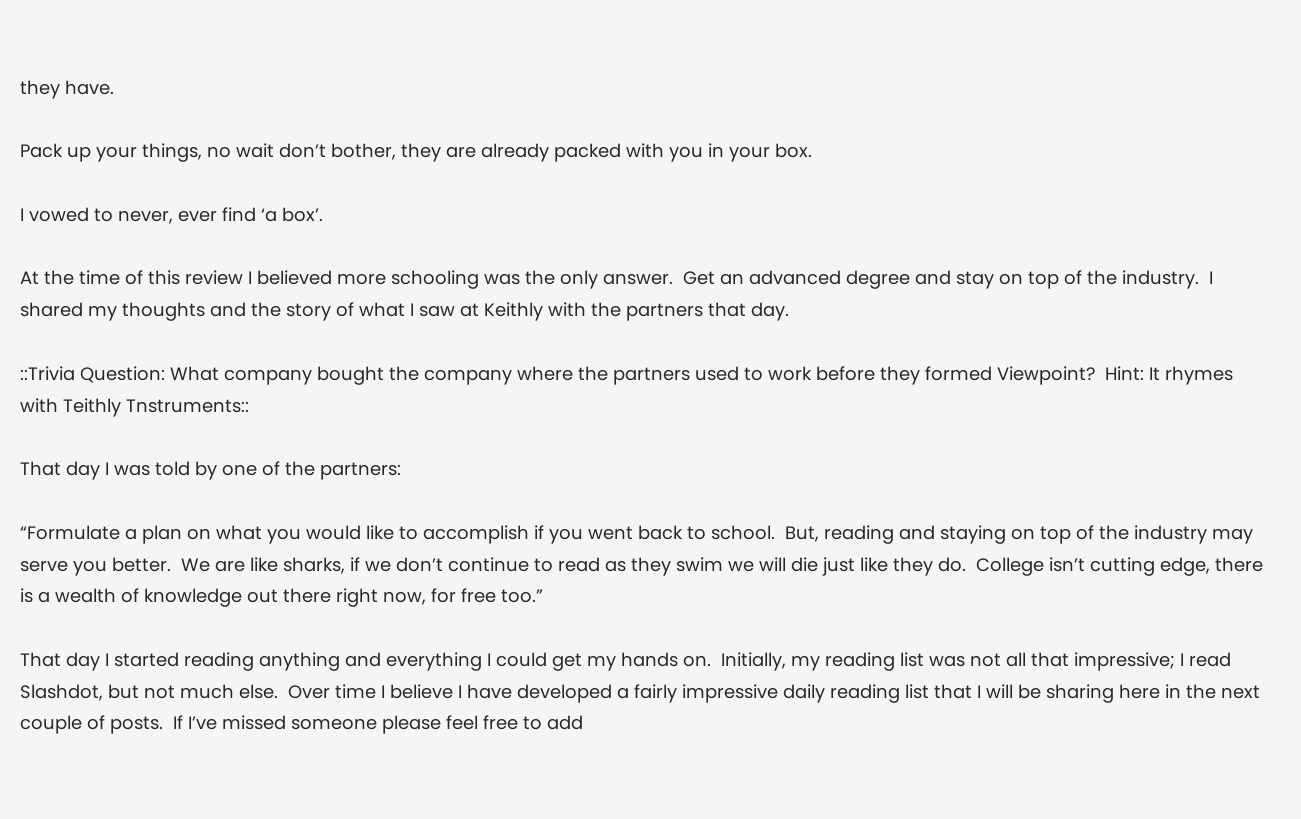they have.

Pack up your things, no wait don’t bother, they are already packed with you in your box.

I vowed to never, ever find ‘a box’.

At the time of this review I believed more schooling was the only answer.  Get an advanced degree and stay on top of the industry.  I shared my thoughts and the story of what I saw at Keithly with the partners that day.

::Trivia Question: What company bought the company where the partners used to work before they formed Viewpoint?  Hint: It rhymes with Teithly Tnstruments::

That day I was told by one of the partners:

“Formulate a plan on what you would like to accomplish if you went back to school.  But, reading and staying on top of the industry may serve you better.  We are like sharks, if we don’t continue to read as they swim we will die just like they do.  College isn’t cutting edge, there is a wealth of knowledge out there right now, for free too.”

That day I started reading anything and everything I could get my hands on.  Initially, my reading list was not all that impressive; I read Slashdot, but not much else.  Over time I believe I have developed a fairly impressive daily reading list that I will be sharing here in the next couple of posts.  If I’ve missed someone please feel free to add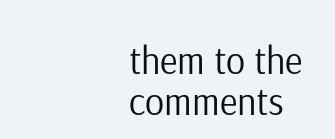them to the comments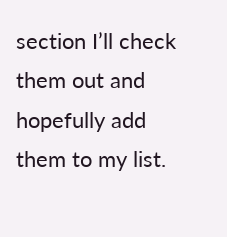section I’ll check them out and hopefully add them to my list.